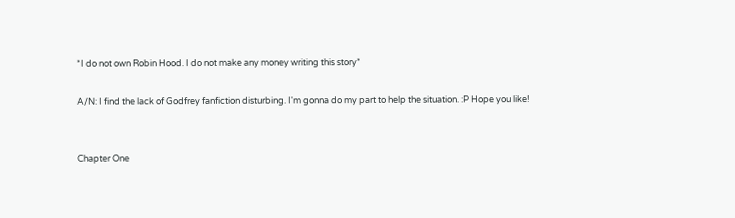*I do not own Robin Hood. I do not make any money writing this story*

A/N: I find the lack of Godfrey fanfiction disturbing. I'm gonna do my part to help the situation. :P Hope you like!


Chapter One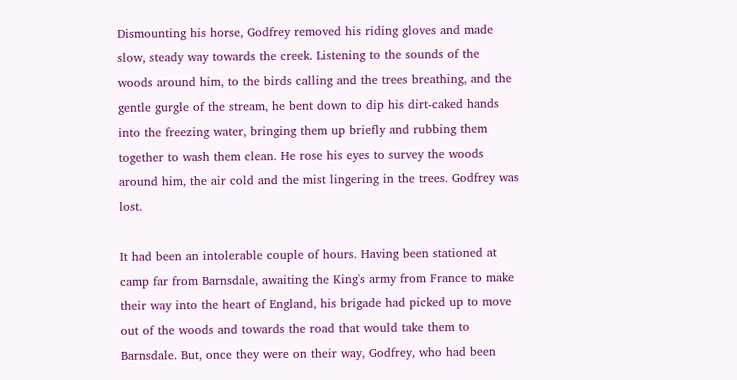Dismounting his horse, Godfrey removed his riding gloves and made slow, steady way towards the creek. Listening to the sounds of the woods around him, to the birds calling and the trees breathing, and the gentle gurgle of the stream, he bent down to dip his dirt-caked hands into the freezing water, bringing them up briefly and rubbing them together to wash them clean. He rose his eyes to survey the woods around him, the air cold and the mist lingering in the trees. Godfrey was lost.

It had been an intolerable couple of hours. Having been stationed at camp far from Barnsdale, awaiting the King's army from France to make their way into the heart of England, his brigade had picked up to move out of the woods and towards the road that would take them to Barnsdale. But, once they were on their way, Godfrey, who had been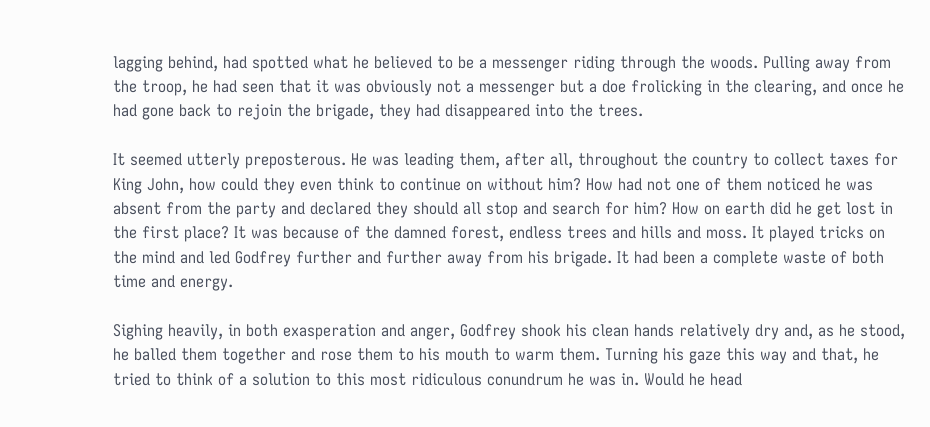lagging behind, had spotted what he believed to be a messenger riding through the woods. Pulling away from the troop, he had seen that it was obviously not a messenger but a doe frolicking in the clearing, and once he had gone back to rejoin the brigade, they had disappeared into the trees.

It seemed utterly preposterous. He was leading them, after all, throughout the country to collect taxes for King John, how could they even think to continue on without him? How had not one of them noticed he was absent from the party and declared they should all stop and search for him? How on earth did he get lost in the first place? It was because of the damned forest, endless trees and hills and moss. It played tricks on the mind and led Godfrey further and further away from his brigade. It had been a complete waste of both time and energy.

Sighing heavily, in both exasperation and anger, Godfrey shook his clean hands relatively dry and, as he stood, he balled them together and rose them to his mouth to warm them. Turning his gaze this way and that, he tried to think of a solution to this most ridiculous conundrum he was in. Would he head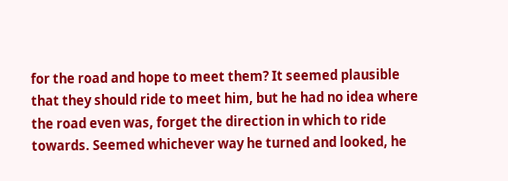for the road and hope to meet them? It seemed plausible that they should ride to meet him, but he had no idea where the road even was, forget the direction in which to ride towards. Seemed whichever way he turned and looked, he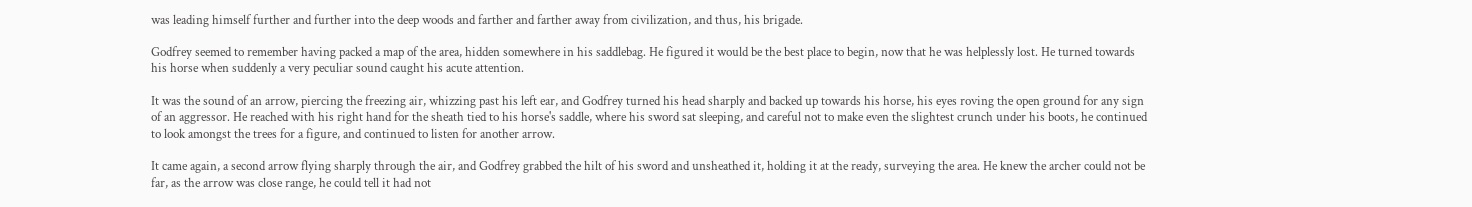was leading himself further and further into the deep woods and farther and farther away from civilization, and thus, his brigade.

Godfrey seemed to remember having packed a map of the area, hidden somewhere in his saddlebag. He figured it would be the best place to begin, now that he was helplessly lost. He turned towards his horse when suddenly a very peculiar sound caught his acute attention.

It was the sound of an arrow, piercing the freezing air, whizzing past his left ear, and Godfrey turned his head sharply and backed up towards his horse, his eyes roving the open ground for any sign of an aggressor. He reached with his right hand for the sheath tied to his horse's saddle, where his sword sat sleeping, and careful not to make even the slightest crunch under his boots, he continued to look amongst the trees for a figure, and continued to listen for another arrow.

It came again, a second arrow flying sharply through the air, and Godfrey grabbed the hilt of his sword and unsheathed it, holding it at the ready, surveying the area. He knew the archer could not be far, as the arrow was close range, he could tell it had not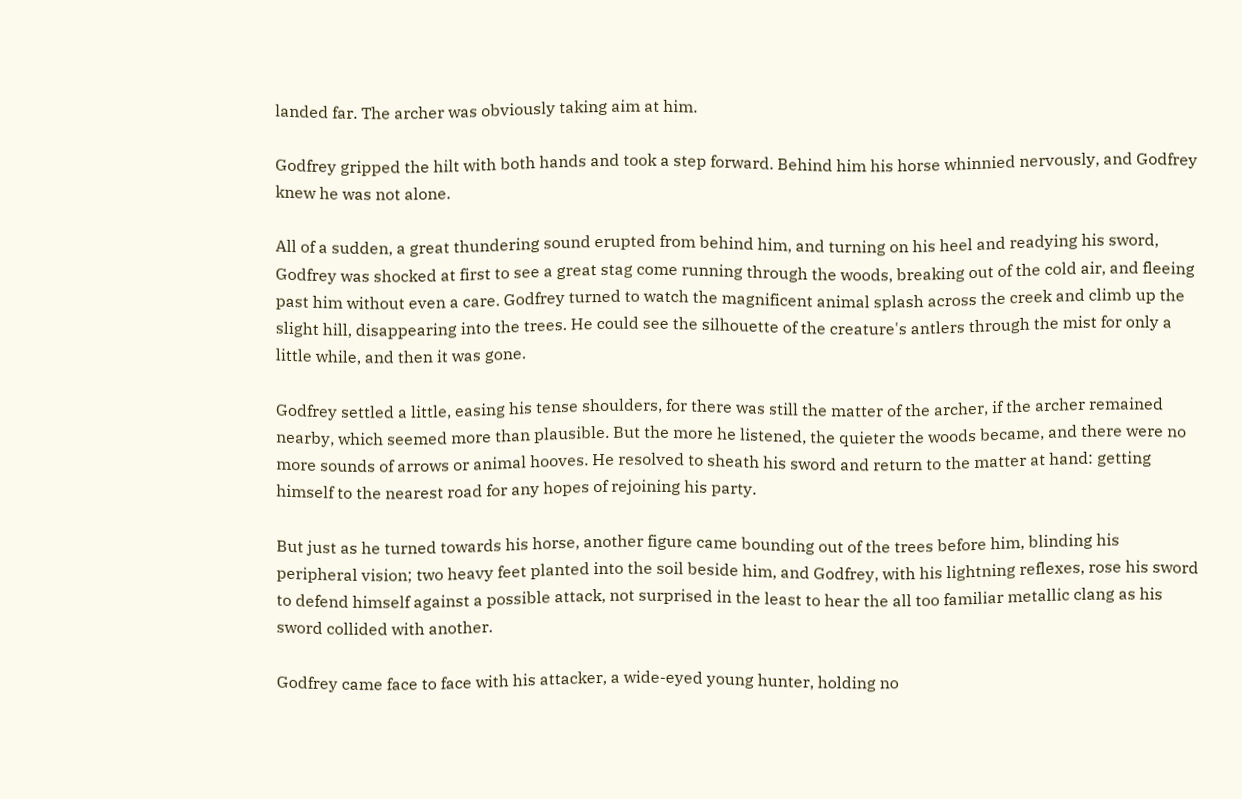landed far. The archer was obviously taking aim at him.

Godfrey gripped the hilt with both hands and took a step forward. Behind him his horse whinnied nervously, and Godfrey knew he was not alone.

All of a sudden, a great thundering sound erupted from behind him, and turning on his heel and readying his sword, Godfrey was shocked at first to see a great stag come running through the woods, breaking out of the cold air, and fleeing past him without even a care. Godfrey turned to watch the magnificent animal splash across the creek and climb up the slight hill, disappearing into the trees. He could see the silhouette of the creature's antlers through the mist for only a little while, and then it was gone.

Godfrey settled a little, easing his tense shoulders, for there was still the matter of the archer, if the archer remained nearby, which seemed more than plausible. But the more he listened, the quieter the woods became, and there were no more sounds of arrows or animal hooves. He resolved to sheath his sword and return to the matter at hand: getting himself to the nearest road for any hopes of rejoining his party.

But just as he turned towards his horse, another figure came bounding out of the trees before him, blinding his peripheral vision; two heavy feet planted into the soil beside him, and Godfrey, with his lightning reflexes, rose his sword to defend himself against a possible attack, not surprised in the least to hear the all too familiar metallic clang as his sword collided with another.

Godfrey came face to face with his attacker, a wide-eyed young hunter, holding no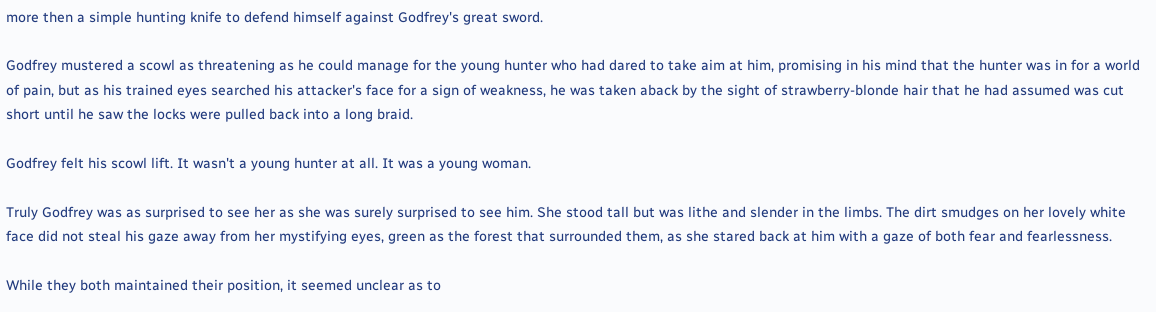more then a simple hunting knife to defend himself against Godfrey's great sword.

Godfrey mustered a scowl as threatening as he could manage for the young hunter who had dared to take aim at him, promising in his mind that the hunter was in for a world of pain, but as his trained eyes searched his attacker's face for a sign of weakness, he was taken aback by the sight of strawberry-blonde hair that he had assumed was cut short until he saw the locks were pulled back into a long braid.

Godfrey felt his scowl lift. It wasn't a young hunter at all. It was a young woman.

Truly Godfrey was as surprised to see her as she was surely surprised to see him. She stood tall but was lithe and slender in the limbs. The dirt smudges on her lovely white face did not steal his gaze away from her mystifying eyes, green as the forest that surrounded them, as she stared back at him with a gaze of both fear and fearlessness.

While they both maintained their position, it seemed unclear as to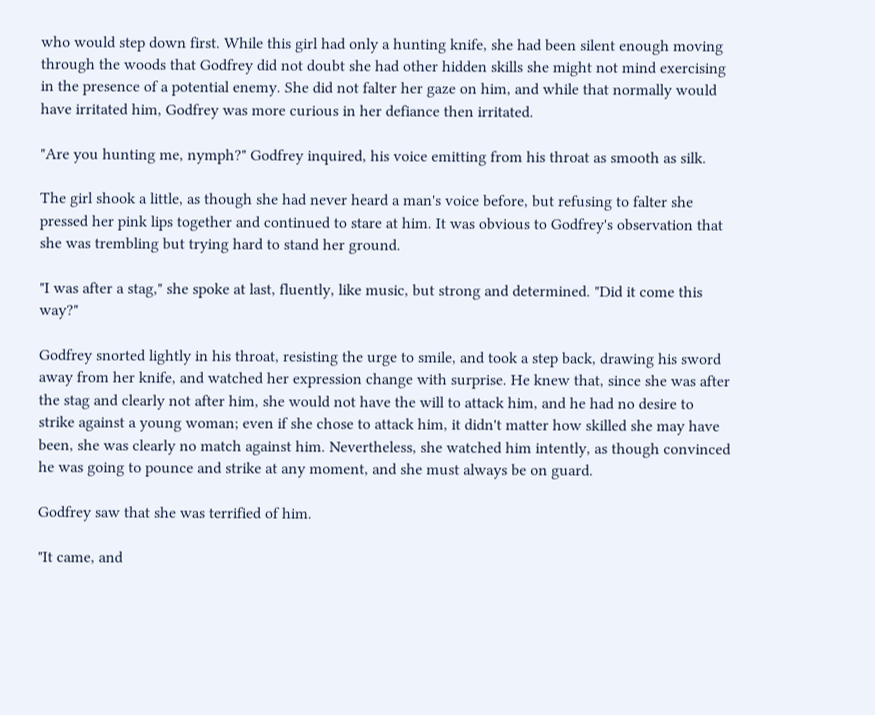who would step down first. While this girl had only a hunting knife, she had been silent enough moving through the woods that Godfrey did not doubt she had other hidden skills she might not mind exercising in the presence of a potential enemy. She did not falter her gaze on him, and while that normally would have irritated him, Godfrey was more curious in her defiance then irritated.

"Are you hunting me, nymph?" Godfrey inquired, his voice emitting from his throat as smooth as silk.

The girl shook a little, as though she had never heard a man's voice before, but refusing to falter she pressed her pink lips together and continued to stare at him. It was obvious to Godfrey's observation that she was trembling but trying hard to stand her ground.

"I was after a stag," she spoke at last, fluently, like music, but strong and determined. "Did it come this way?"

Godfrey snorted lightly in his throat, resisting the urge to smile, and took a step back, drawing his sword away from her knife, and watched her expression change with surprise. He knew that, since she was after the stag and clearly not after him, she would not have the will to attack him, and he had no desire to strike against a young woman; even if she chose to attack him, it didn't matter how skilled she may have been, she was clearly no match against him. Nevertheless, she watched him intently, as though convinced he was going to pounce and strike at any moment, and she must always be on guard.

Godfrey saw that she was terrified of him.

"It came, and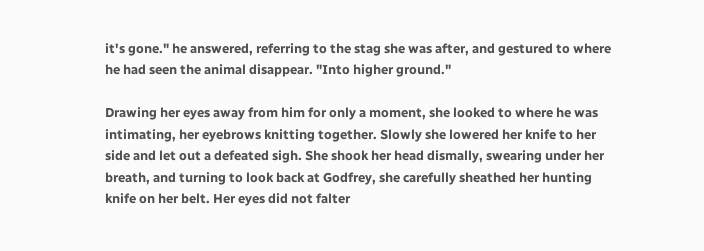it's gone." he answered, referring to the stag she was after, and gestured to where he had seen the animal disappear. "Into higher ground."

Drawing her eyes away from him for only a moment, she looked to where he was intimating, her eyebrows knitting together. Slowly she lowered her knife to her side and let out a defeated sigh. She shook her head dismally, swearing under her breath, and turning to look back at Godfrey, she carefully sheathed her hunting knife on her belt. Her eyes did not falter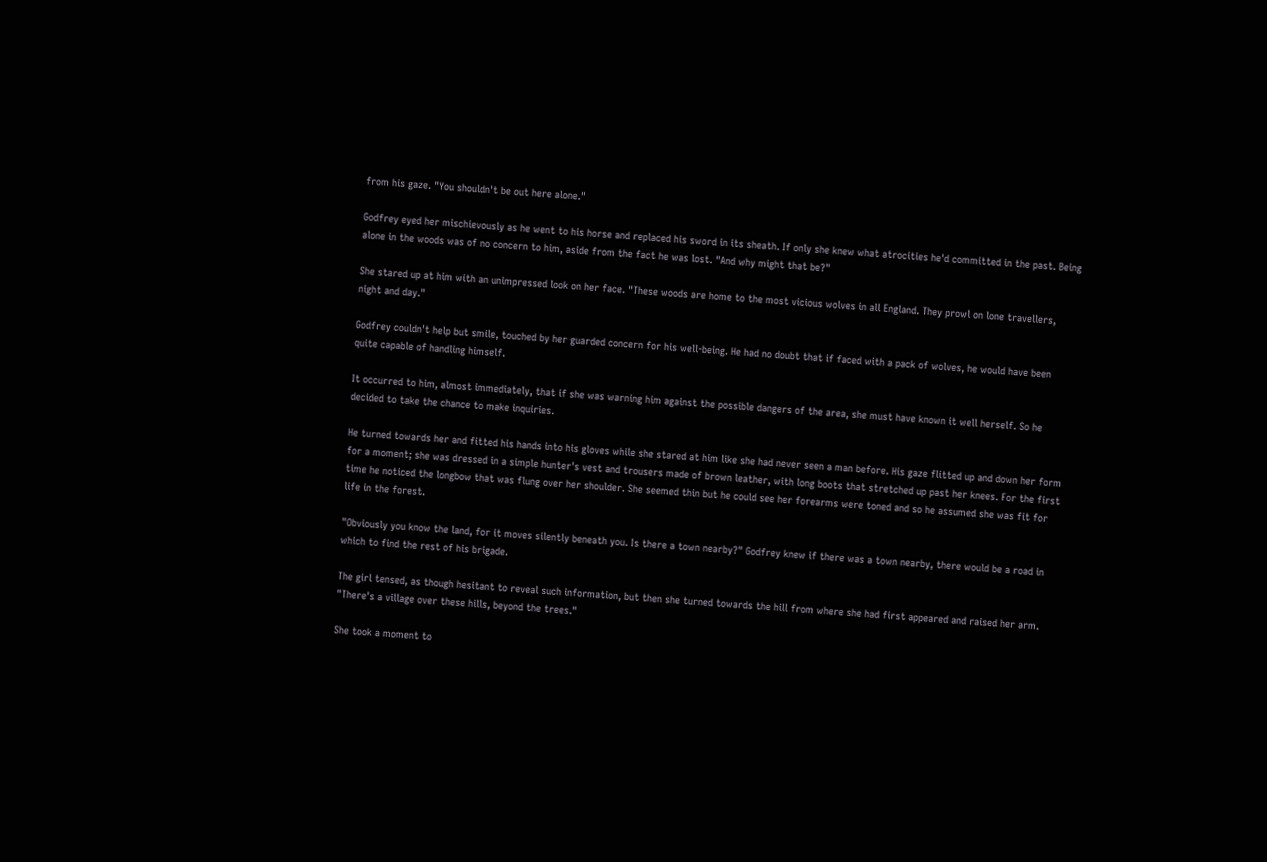from his gaze. "You shouldn't be out here alone."

Godfrey eyed her mischievously as he went to his horse and replaced his sword in its sheath. If only she knew what atrocities he'd committed in the past. Being alone in the woods was of no concern to him, aside from the fact he was lost. "And why might that be?"

She stared up at him with an unimpressed look on her face. "These woods are home to the most vicious wolves in all England. They prowl on lone travellers, night and day."

Godfrey couldn't help but smile, touched by her guarded concern for his well-being. He had no doubt that if faced with a pack of wolves, he would have been quite capable of handling himself.

It occurred to him, almost immediately, that if she was warning him against the possible dangers of the area, she must have known it well herself. So he decided to take the chance to make inquiries.

He turned towards her and fitted his hands into his gloves while she stared at him like she had never seen a man before. His gaze flitted up and down her form for a moment; she was dressed in a simple hunter's vest and trousers made of brown leather, with long boots that stretched up past her knees. For the first time he noticed the longbow that was flung over her shoulder. She seemed thin but he could see her forearms were toned and so he assumed she was fit for life in the forest.

"Obviously you know the land, for it moves silently beneath you. Is there a town nearby?" Godfrey knew if there was a town nearby, there would be a road in which to find the rest of his brigade.

The girl tensed, as though hesitant to reveal such information, but then she turned towards the hill from where she had first appeared and raised her arm. "There's a village over these hills, beyond the trees."

She took a moment to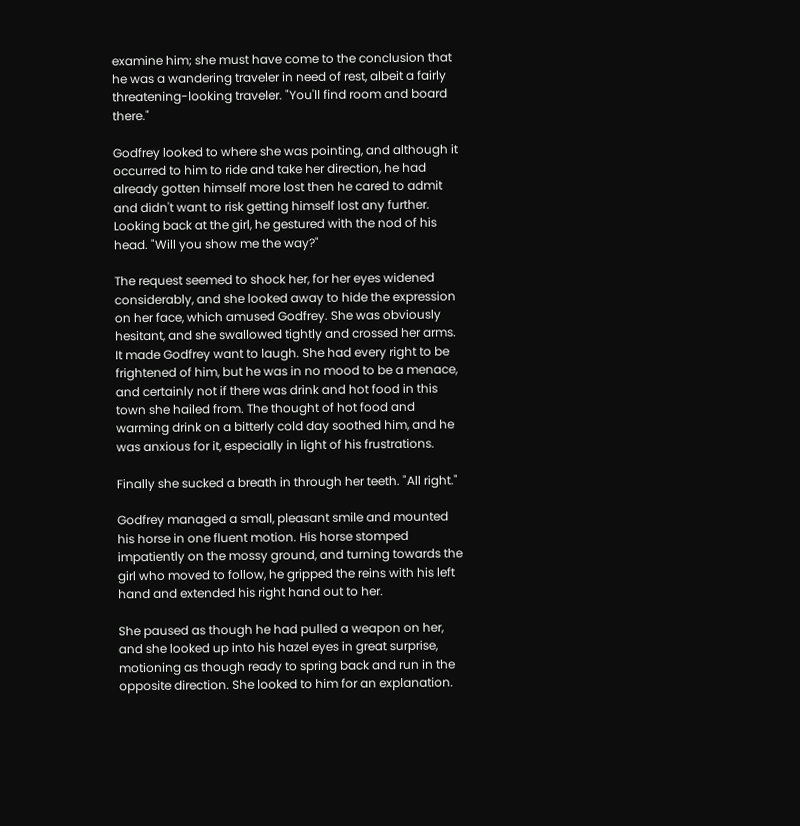examine him; she must have come to the conclusion that he was a wandering traveler in need of rest, albeit a fairly threatening-looking traveler. "You'll find room and board there."

Godfrey looked to where she was pointing, and although it occurred to him to ride and take her direction, he had already gotten himself more lost then he cared to admit and didn't want to risk getting himself lost any further. Looking back at the girl, he gestured with the nod of his head. "Will you show me the way?"

The request seemed to shock her, for her eyes widened considerably, and she looked away to hide the expression on her face, which amused Godfrey. She was obviously hesitant, and she swallowed tightly and crossed her arms. It made Godfrey want to laugh. She had every right to be frightened of him, but he was in no mood to be a menace, and certainly not if there was drink and hot food in this town she hailed from. The thought of hot food and warming drink on a bitterly cold day soothed him, and he was anxious for it, especially in light of his frustrations.

Finally she sucked a breath in through her teeth. "All right."

Godfrey managed a small, pleasant smile and mounted his horse in one fluent motion. His horse stomped impatiently on the mossy ground, and turning towards the girl who moved to follow, he gripped the reins with his left hand and extended his right hand out to her.

She paused as though he had pulled a weapon on her, and she looked up into his hazel eyes in great surprise, motioning as though ready to spring back and run in the opposite direction. She looked to him for an explanation.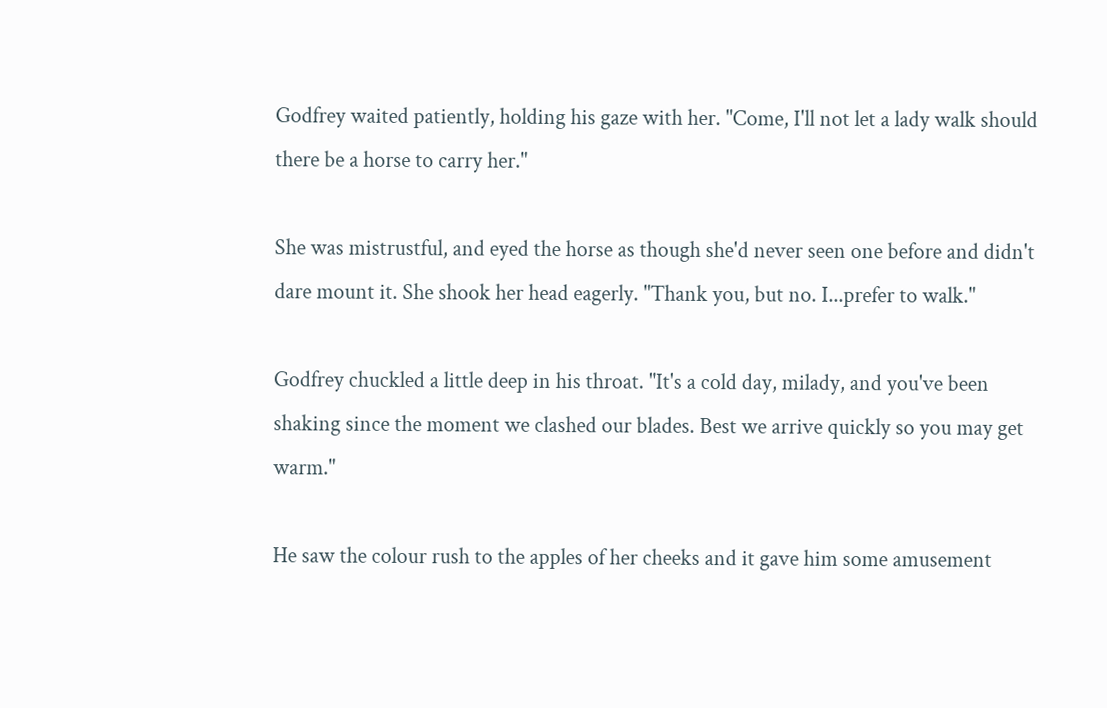Godfrey waited patiently, holding his gaze with her. "Come, I'll not let a lady walk should there be a horse to carry her."

She was mistrustful, and eyed the horse as though she'd never seen one before and didn't dare mount it. She shook her head eagerly. "Thank you, but no. I...prefer to walk."

Godfrey chuckled a little deep in his throat. "It's a cold day, milady, and you've been shaking since the moment we clashed our blades. Best we arrive quickly so you may get warm."

He saw the colour rush to the apples of her cheeks and it gave him some amusement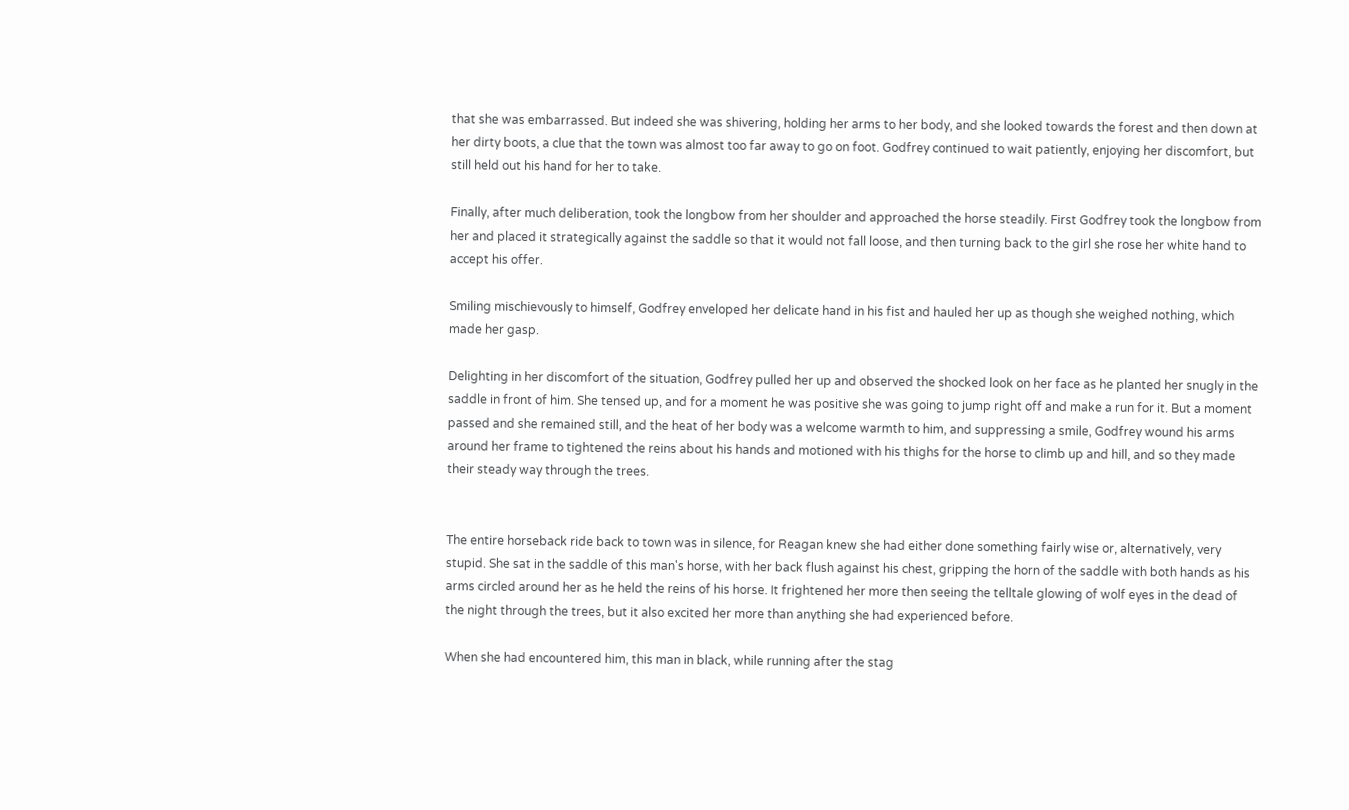that she was embarrassed. But indeed she was shivering, holding her arms to her body, and she looked towards the forest and then down at her dirty boots, a clue that the town was almost too far away to go on foot. Godfrey continued to wait patiently, enjoying her discomfort, but still held out his hand for her to take.

Finally, after much deliberation, took the longbow from her shoulder and approached the horse steadily. First Godfrey took the longbow from her and placed it strategically against the saddle so that it would not fall loose, and then turning back to the girl she rose her white hand to accept his offer.

Smiling mischievously to himself, Godfrey enveloped her delicate hand in his fist and hauled her up as though she weighed nothing, which made her gasp.

Delighting in her discomfort of the situation, Godfrey pulled her up and observed the shocked look on her face as he planted her snugly in the saddle in front of him. She tensed up, and for a moment he was positive she was going to jump right off and make a run for it. But a moment passed and she remained still, and the heat of her body was a welcome warmth to him, and suppressing a smile, Godfrey wound his arms around her frame to tightened the reins about his hands and motioned with his thighs for the horse to climb up and hill, and so they made their steady way through the trees.


The entire horseback ride back to town was in silence, for Reagan knew she had either done something fairly wise or, alternatively, very stupid. She sat in the saddle of this man's horse, with her back flush against his chest, gripping the horn of the saddle with both hands as his arms circled around her as he held the reins of his horse. It frightened her more then seeing the telltale glowing of wolf eyes in the dead of the night through the trees, but it also excited her more than anything she had experienced before.

When she had encountered him, this man in black, while running after the stag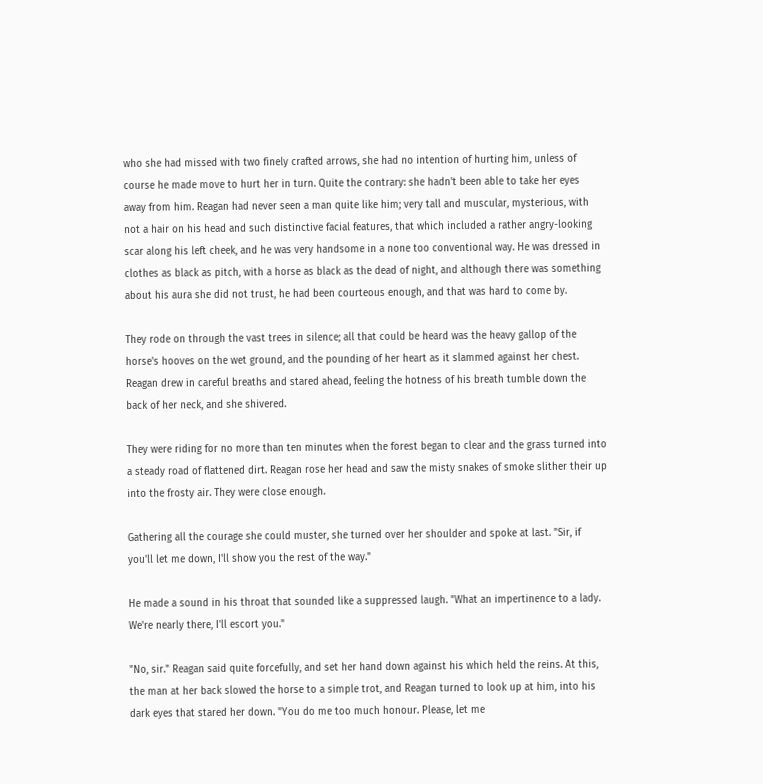who she had missed with two finely crafted arrows, she had no intention of hurting him, unless of course he made move to hurt her in turn. Quite the contrary: she hadn't been able to take her eyes away from him. Reagan had never seen a man quite like him; very tall and muscular, mysterious, with not a hair on his head and such distinctive facial features, that which included a rather angry-looking scar along his left cheek, and he was very handsome in a none too conventional way. He was dressed in clothes as black as pitch, with a horse as black as the dead of night, and although there was something about his aura she did not trust, he had been courteous enough, and that was hard to come by.

They rode on through the vast trees in silence; all that could be heard was the heavy gallop of the horse's hooves on the wet ground, and the pounding of her heart as it slammed against her chest. Reagan drew in careful breaths and stared ahead, feeling the hotness of his breath tumble down the back of her neck, and she shivered.

They were riding for no more than ten minutes when the forest began to clear and the grass turned into a steady road of flattened dirt. Reagan rose her head and saw the misty snakes of smoke slither their up into the frosty air. They were close enough.

Gathering all the courage she could muster, she turned over her shoulder and spoke at last. "Sir, if you'll let me down, I'll show you the rest of the way."

He made a sound in his throat that sounded like a suppressed laugh. "What an impertinence to a lady. We're nearly there, I'll escort you."

"No, sir." Reagan said quite forcefully, and set her hand down against his which held the reins. At this, the man at her back slowed the horse to a simple trot, and Reagan turned to look up at him, into his dark eyes that stared her down. "You do me too much honour. Please, let me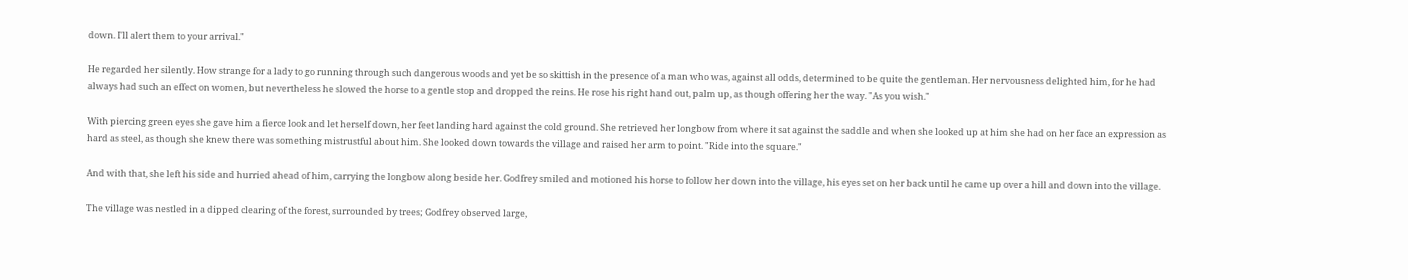down. I'll alert them to your arrival."

He regarded her silently. How strange for a lady to go running through such dangerous woods and yet be so skittish in the presence of a man who was, against all odds, determined to be quite the gentleman. Her nervousness delighted him, for he had always had such an effect on women, but nevertheless he slowed the horse to a gentle stop and dropped the reins. He rose his right hand out, palm up, as though offering her the way. "As you wish."

With piercing green eyes she gave him a fierce look and let herself down, her feet landing hard against the cold ground. She retrieved her longbow from where it sat against the saddle and when she looked up at him she had on her face an expression as hard as steel, as though she knew there was something mistrustful about him. She looked down towards the village and raised her arm to point. "Ride into the square."

And with that, she left his side and hurried ahead of him, carrying the longbow along beside her. Godfrey smiled and motioned his horse to follow her down into the village, his eyes set on her back until he came up over a hill and down into the village.

The village was nestled in a dipped clearing of the forest, surrounded by trees; Godfrey observed large,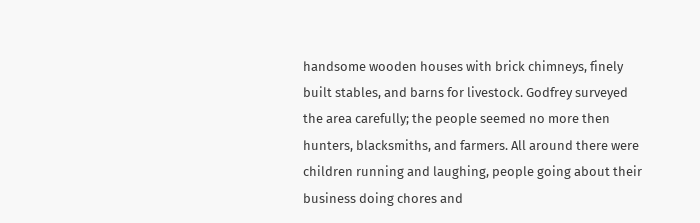handsome wooden houses with brick chimneys, finely built stables, and barns for livestock. Godfrey surveyed the area carefully; the people seemed no more then hunters, blacksmiths, and farmers. All around there were children running and laughing, people going about their business doing chores and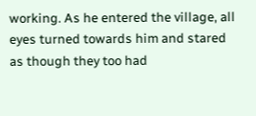working. As he entered the village, all eyes turned towards him and stared as though they too had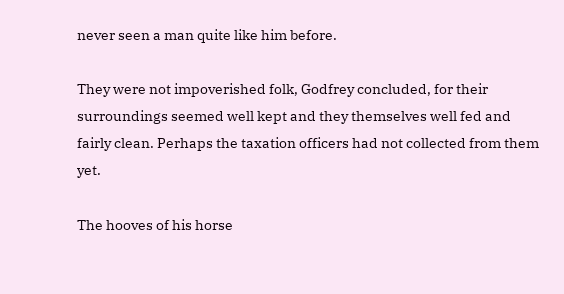never seen a man quite like him before.

They were not impoverished folk, Godfrey concluded, for their surroundings seemed well kept and they themselves well fed and fairly clean. Perhaps the taxation officers had not collected from them yet.

The hooves of his horse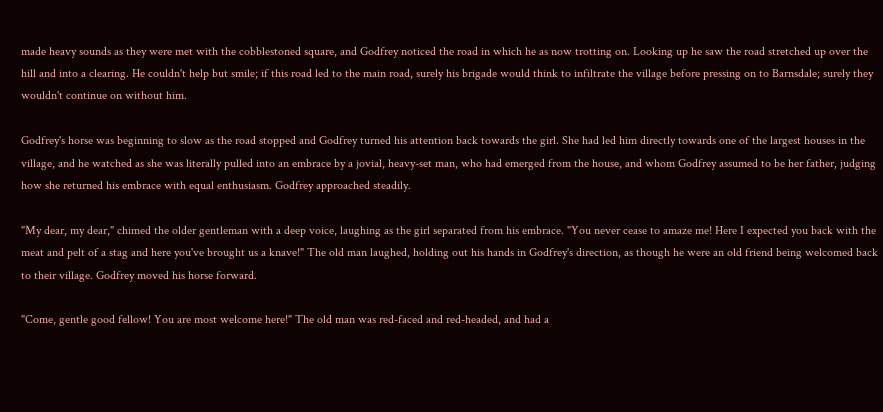made heavy sounds as they were met with the cobblestoned square, and Godfrey noticed the road in which he as now trotting on. Looking up he saw the road stretched up over the hill and into a clearing. He couldn't help but smile; if this road led to the main road, surely his brigade would think to infiltrate the village before pressing on to Barnsdale; surely they wouldn't continue on without him.

Godfrey's horse was beginning to slow as the road stopped and Godfrey turned his attention back towards the girl. She had led him directly towards one of the largest houses in the village, and he watched as she was literally pulled into an embrace by a jovial, heavy-set man, who had emerged from the house, and whom Godfrey assumed to be her father, judging how she returned his embrace with equal enthusiasm. Godfrey approached steadily.

"My dear, my dear," chimed the older gentleman with a deep voice, laughing as the girl separated from his embrace. "You never cease to amaze me! Here I expected you back with the meat and pelt of a stag and here you've brought us a knave!" The old man laughed, holding out his hands in Godfrey's direction, as though he were an old friend being welcomed back to their village. Godfrey moved his horse forward.

"Come, gentle good fellow! You are most welcome here!" The old man was red-faced and red-headed, and had a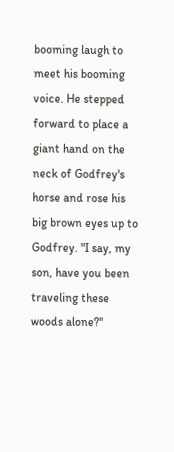booming laugh to meet his booming voice. He stepped forward to place a giant hand on the neck of Godfrey's horse and rose his big brown eyes up to Godfrey. "I say, my son, have you been traveling these woods alone?"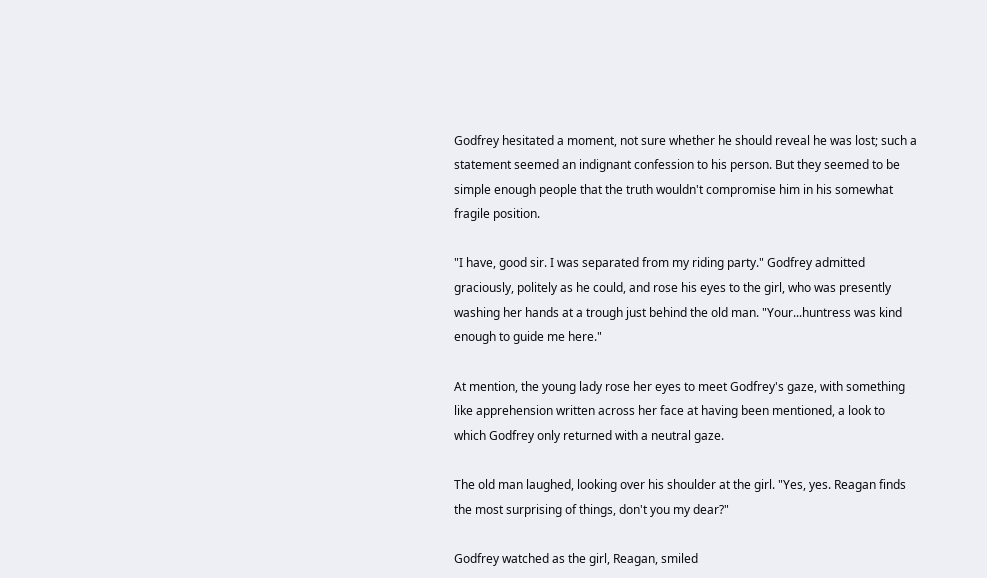Godfrey hesitated a moment, not sure whether he should reveal he was lost; such a statement seemed an indignant confession to his person. But they seemed to be simple enough people that the truth wouldn't compromise him in his somewhat fragile position.

"I have, good sir. I was separated from my riding party." Godfrey admitted graciously, politely as he could, and rose his eyes to the girl, who was presently washing her hands at a trough just behind the old man. "Your...huntress was kind enough to guide me here."

At mention, the young lady rose her eyes to meet Godfrey's gaze, with something like apprehension written across her face at having been mentioned, a look to which Godfrey only returned with a neutral gaze.

The old man laughed, looking over his shoulder at the girl. "Yes, yes. Reagan finds the most surprising of things, don't you my dear?"

Godfrey watched as the girl, Reagan, smiled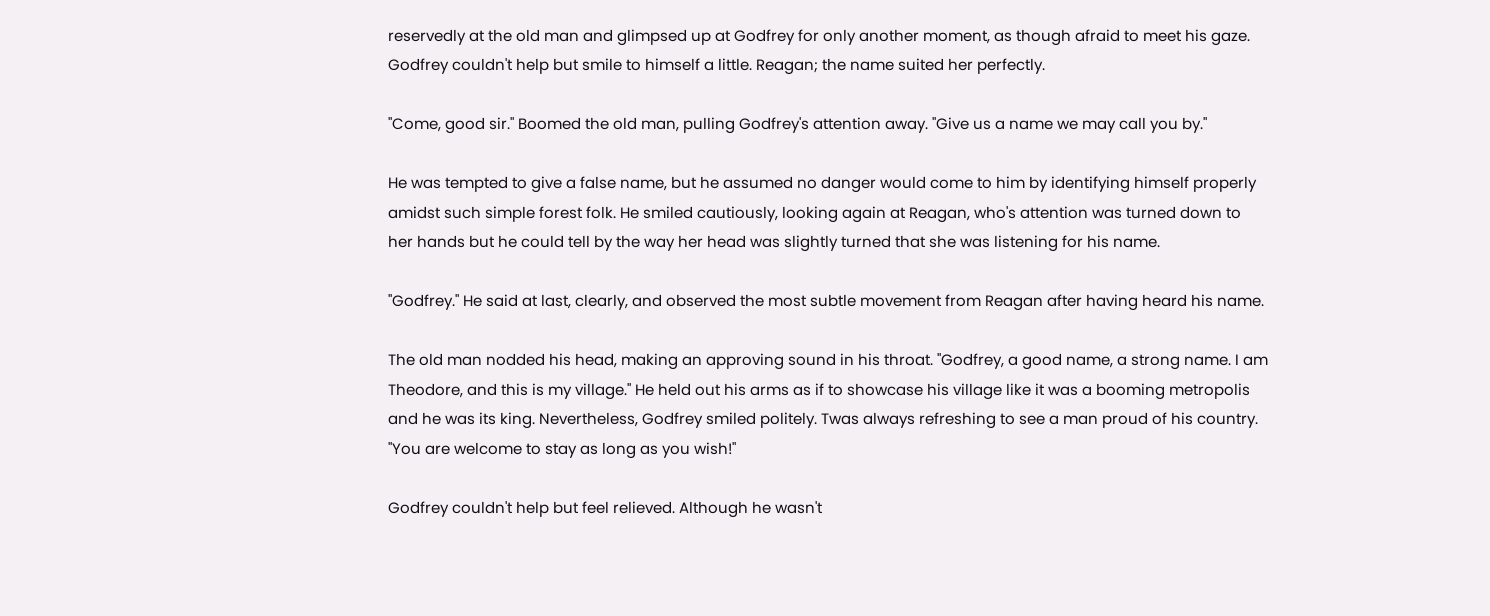reservedly at the old man and glimpsed up at Godfrey for only another moment, as though afraid to meet his gaze. Godfrey couldn't help but smile to himself a little. Reagan; the name suited her perfectly.

"Come, good sir." Boomed the old man, pulling Godfrey's attention away. "Give us a name we may call you by."

He was tempted to give a false name, but he assumed no danger would come to him by identifying himself properly amidst such simple forest folk. He smiled cautiously, looking again at Reagan, who's attention was turned down to her hands but he could tell by the way her head was slightly turned that she was listening for his name.

"Godfrey." He said at last, clearly, and observed the most subtle movement from Reagan after having heard his name.

The old man nodded his head, making an approving sound in his throat. "Godfrey, a good name, a strong name. I am Theodore, and this is my village." He held out his arms as if to showcase his village like it was a booming metropolis and he was its king. Nevertheless, Godfrey smiled politely. Twas always refreshing to see a man proud of his country. "You are welcome to stay as long as you wish!"

Godfrey couldn't help but feel relieved. Although he wasn't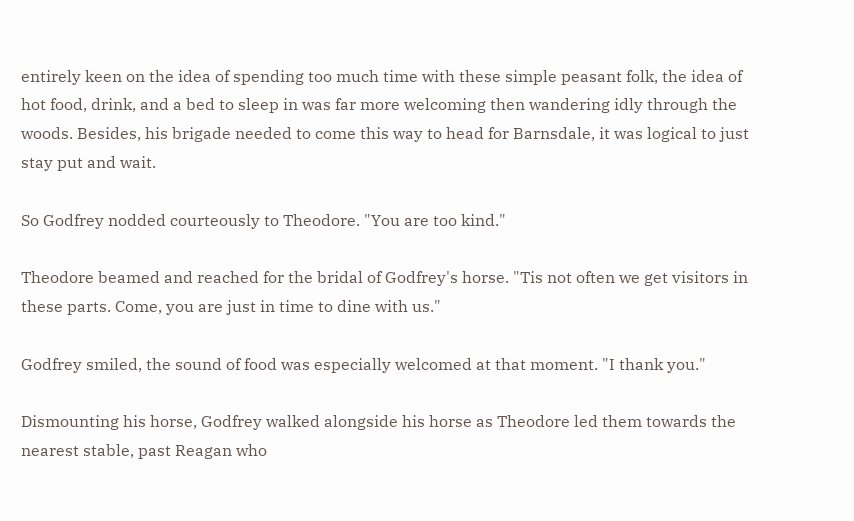entirely keen on the idea of spending too much time with these simple peasant folk, the idea of hot food, drink, and a bed to sleep in was far more welcoming then wandering idly through the woods. Besides, his brigade needed to come this way to head for Barnsdale, it was logical to just stay put and wait.

So Godfrey nodded courteously to Theodore. "You are too kind."

Theodore beamed and reached for the bridal of Godfrey's horse. "Tis not often we get visitors in these parts. Come, you are just in time to dine with us."

Godfrey smiled, the sound of food was especially welcomed at that moment. "I thank you."

Dismounting his horse, Godfrey walked alongside his horse as Theodore led them towards the nearest stable, past Reagan who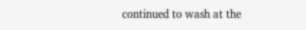continued to wash at the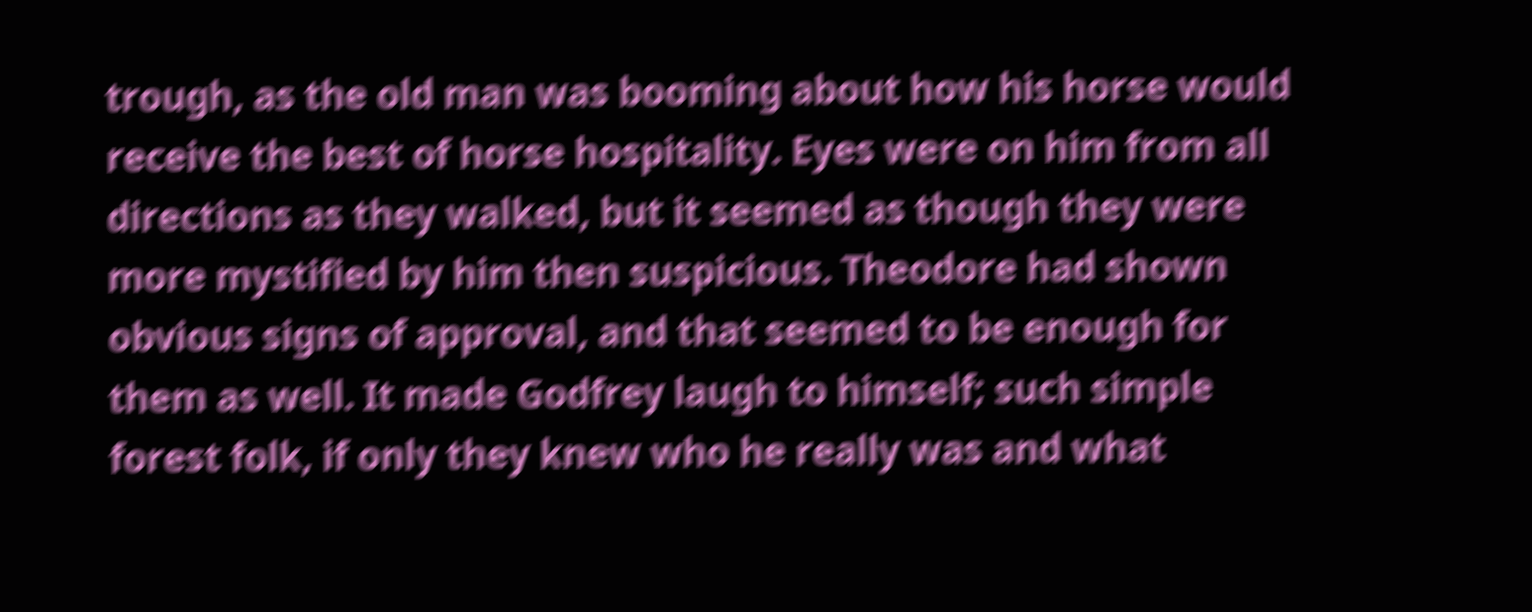trough, as the old man was booming about how his horse would receive the best of horse hospitality. Eyes were on him from all directions as they walked, but it seemed as though they were more mystified by him then suspicious. Theodore had shown obvious signs of approval, and that seemed to be enough for them as well. It made Godfrey laugh to himself; such simple forest folk, if only they knew who he really was and what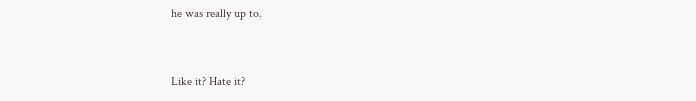he was really up to.


Like it? Hate it?